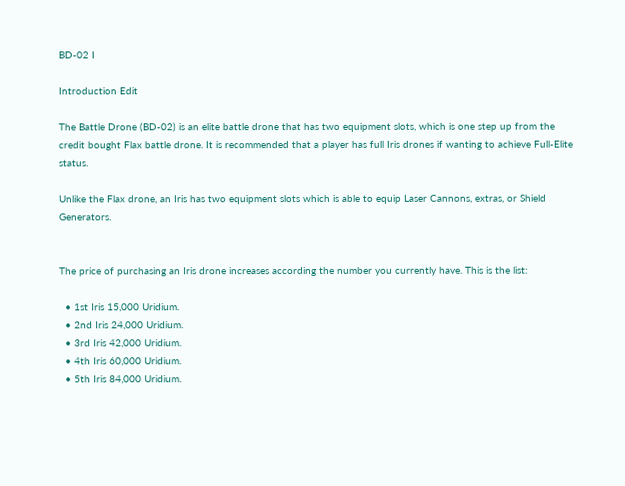BD-02 I

Introduction Edit

The Battle Drone (BD-02) is an elite battle drone that has two equipment slots, which is one step up from the credit bought Flax battle drone. It is recommended that a player has full Iris drones if wanting to achieve Full-Elite status.

Unlike the Flax drone, an Iris has two equipment slots which is able to equip Laser Cannons, extras, or Shield Generators.


The price of purchasing an Iris drone increases according the number you currently have. This is the list:

  • 1st Iris 15,000 Uridium.
  • 2nd Iris 24,000 Uridium.
  • 3rd Iris 42,000 Uridium.
  • 4th Iris 60,000 Uridium.
  • 5th Iris 84,000 Uridium.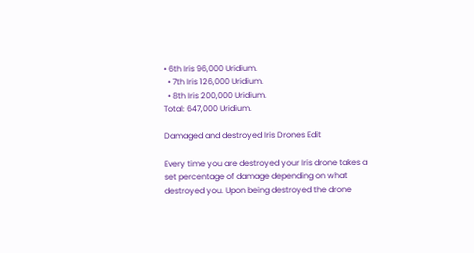• 6th Iris 96,000 Uridium.
  • 7th Iris 126,000 Uridium.
  • 8th Iris 200,000 Uridium.
Total: 647,000 Uridium.

Damaged and destroyed Iris Drones Edit

Every time you are destroyed your Iris drone takes a set percentage of damage depending on what destroyed you. Upon being destroyed the drone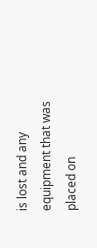is lost and any equipment that was placed on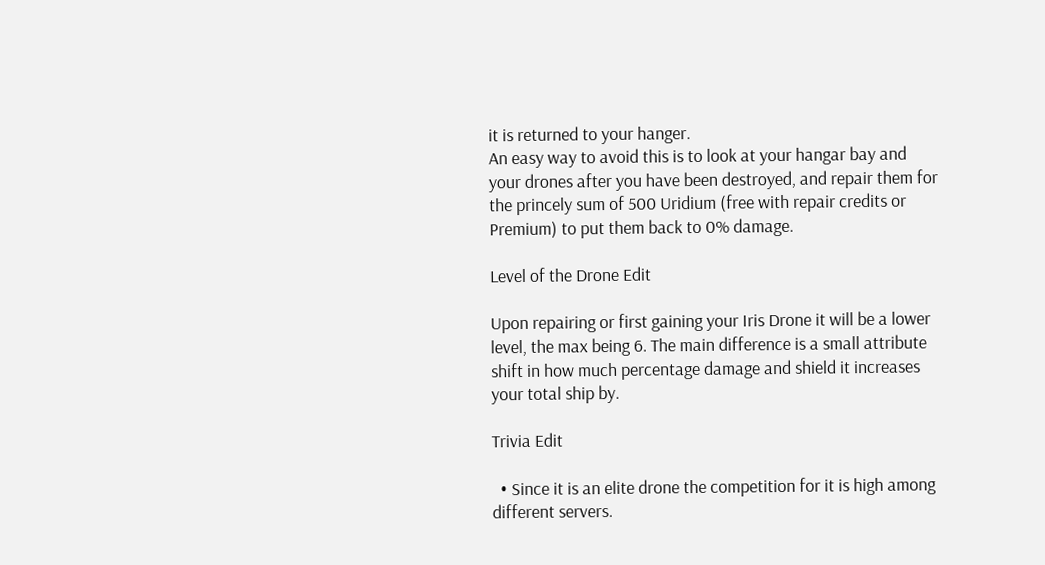it is returned to your hanger.
An easy way to avoid this is to look at your hangar bay and your drones after you have been destroyed, and repair them for the princely sum of 500 Uridium (free with repair credits or Premium) to put them back to 0% damage.

Level of the Drone Edit

Upon repairing or first gaining your Iris Drone it will be a lower level, the max being 6. The main difference is a small attribute shift in how much percentage damage and shield it increases your total ship by.

Trivia Edit

  • Since it is an elite drone the competition for it is high among different servers.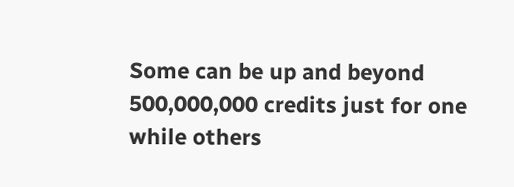Some can be up and beyond 500,000,000 credits just for one while others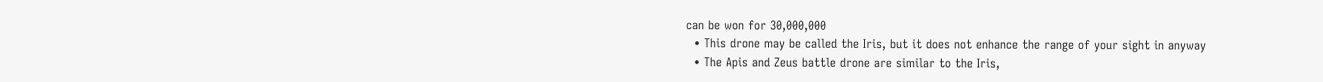can be won for 30,000,000
  • This drone may be called the Iris, but it does not enhance the range of your sight in anyway
  • The Apis and Zeus battle drone are similar to the Iris,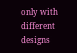only with different designs